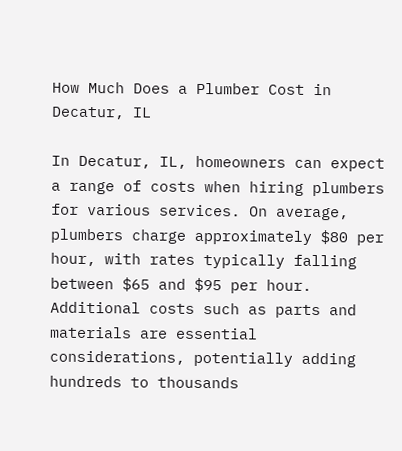How Much Does a Plumber Cost in Decatur, IL

In Decatur, IL, homeowners can expect a range of costs when hiring plumbers for various services. On average, plumbers charge approximately $80 per hour, with rates typically falling between $65 and $95 per hour. Additional costs such as parts and materials are essential considerations, potentially adding hundreds to thousands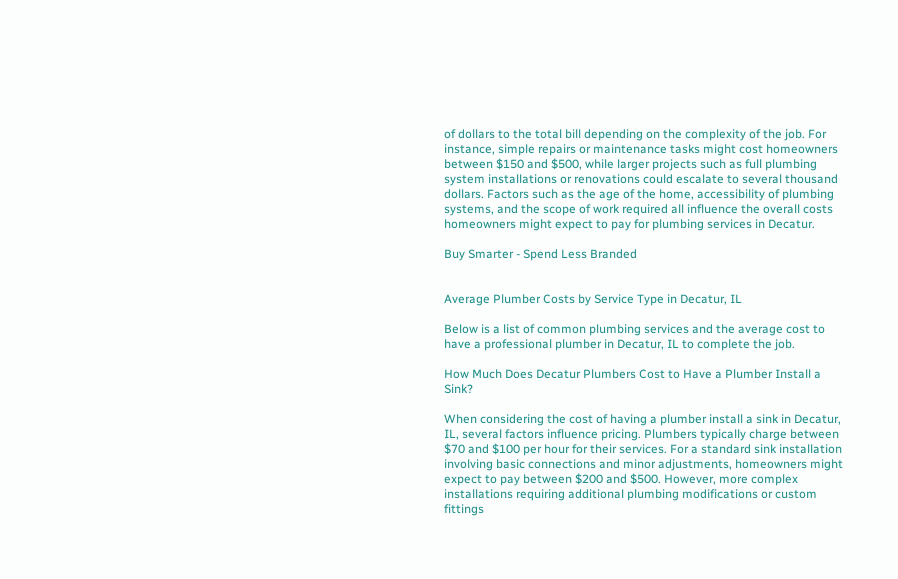of dollars to the total bill depending on the complexity of the job. For instance, simple repairs or maintenance tasks might cost homeowners between $150 and $500, while larger projects such as full plumbing system installations or renovations could escalate to several thousand dollars. Factors such as the age of the home, accessibility of plumbing systems, and the scope of work required all influence the overall costs homeowners might expect to pay for plumbing services in Decatur.

Buy Smarter - Spend Less Branded


Average Plumber Costs by Service Type in Decatur, IL

Below is a list of common plumbing services and the average cost to have a professional plumber in Decatur, IL to complete the job.

How Much Does Decatur Plumbers Cost to Have a Plumber Install a Sink?

When considering the cost of having a plumber install a sink in Decatur, IL, several factors influence pricing. Plumbers typically charge between $70 and $100 per hour for their services. For a standard sink installation involving basic connections and minor adjustments, homeowners might expect to pay between $200 and $500. However, more complex installations requiring additional plumbing modifications or custom fittings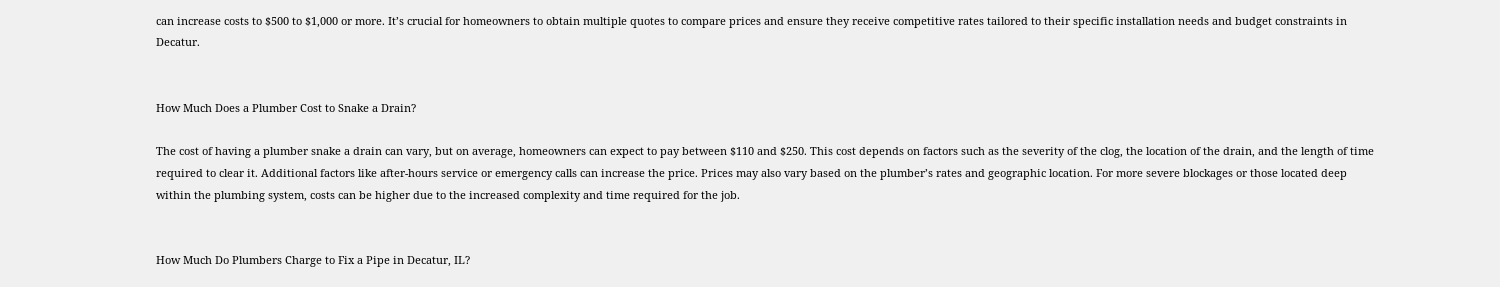can increase costs to $500 to $1,000 or more. It’s crucial for homeowners to obtain multiple quotes to compare prices and ensure they receive competitive rates tailored to their specific installation needs and budget constraints in Decatur.


How Much Does a Plumber Cost to Snake a Drain?

The cost of having a plumber snake a drain can vary, but on average, homeowners can expect to pay between $110 and $250. This cost depends on factors such as the severity of the clog, the location of the drain, and the length of time required to clear it. Additional factors like after-hours service or emergency calls can increase the price. Prices may also vary based on the plumber’s rates and geographic location. For more severe blockages or those located deep within the plumbing system, costs can be higher due to the increased complexity and time required for the job.


How Much Do Plumbers Charge to Fix a Pipe in Decatur, IL?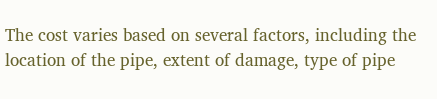The cost varies based on several factors, including the location of the pipe, extent of damage, type of pipe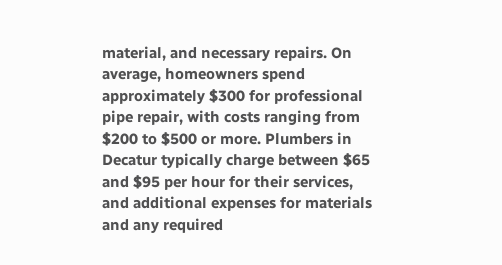material, and necessary repairs. On average, homeowners spend approximately $300 for professional pipe repair, with costs ranging from $200 to $500 or more. Plumbers in Decatur typically charge between $65 and $95 per hour for their services, and additional expenses for materials and any required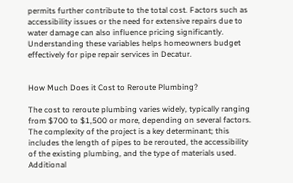permits further contribute to the total cost. Factors such as accessibility issues or the need for extensive repairs due to water damage can also influence pricing significantly. Understanding these variables helps homeowners budget effectively for pipe repair services in Decatur.


How Much Does it Cost to Reroute Plumbing?

The cost to reroute plumbing varies widely, typically ranging from $700 to $1,500 or more, depending on several factors. The complexity of the project is a key determinant; this includes the length of pipes to be rerouted, the accessibility of the existing plumbing, and the type of materials used. Additional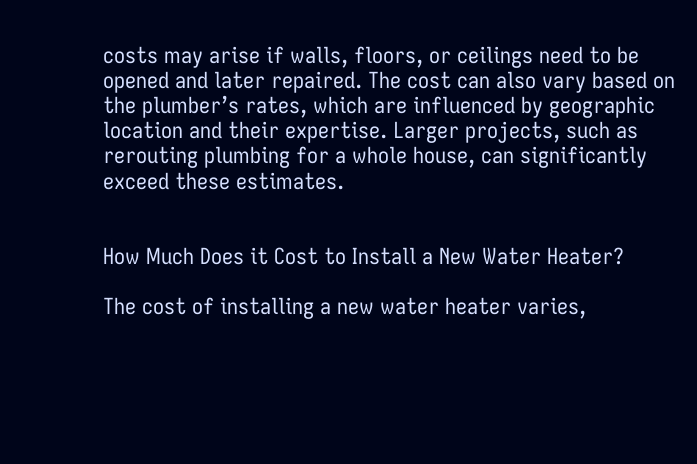costs may arise if walls, floors, or ceilings need to be opened and later repaired. The cost can also vary based on the plumber’s rates, which are influenced by geographic location and their expertise. Larger projects, such as rerouting plumbing for a whole house, can significantly exceed these estimates.


How Much Does it Cost to Install a New Water Heater?

The cost of installing a new water heater varies,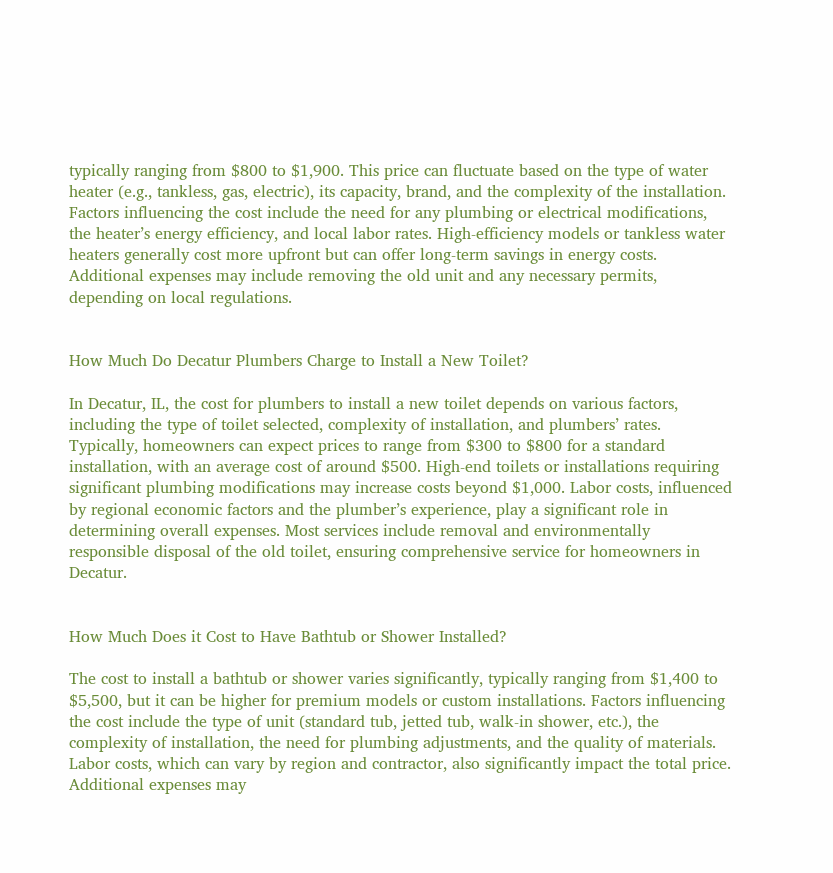typically ranging from $800 to $1,900. This price can fluctuate based on the type of water heater (e.g., tankless, gas, electric), its capacity, brand, and the complexity of the installation. Factors influencing the cost include the need for any plumbing or electrical modifications, the heater’s energy efficiency, and local labor rates. High-efficiency models or tankless water heaters generally cost more upfront but can offer long-term savings in energy costs. Additional expenses may include removing the old unit and any necessary permits, depending on local regulations.


How Much Do Decatur Plumbers Charge to Install a New Toilet?

In Decatur, IL, the cost for plumbers to install a new toilet depends on various factors, including the type of toilet selected, complexity of installation, and plumbers’ rates. Typically, homeowners can expect prices to range from $300 to $800 for a standard installation, with an average cost of around $500. High-end toilets or installations requiring significant plumbing modifications may increase costs beyond $1,000. Labor costs, influenced by regional economic factors and the plumber’s experience, play a significant role in determining overall expenses. Most services include removal and environmentally responsible disposal of the old toilet, ensuring comprehensive service for homeowners in Decatur.


How Much Does it Cost to Have Bathtub or Shower Installed?

The cost to install a bathtub or shower varies significantly, typically ranging from $1,400 to $5,500, but it can be higher for premium models or custom installations. Factors influencing the cost include the type of unit (standard tub, jetted tub, walk-in shower, etc.), the complexity of installation, the need for plumbing adjustments, and the quality of materials. Labor costs, which can vary by region and contractor, also significantly impact the total price. Additional expenses may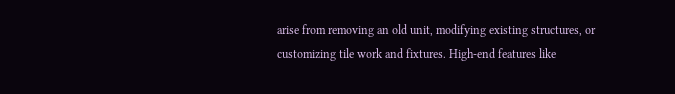arise from removing an old unit, modifying existing structures, or customizing tile work and fixtures. High-end features like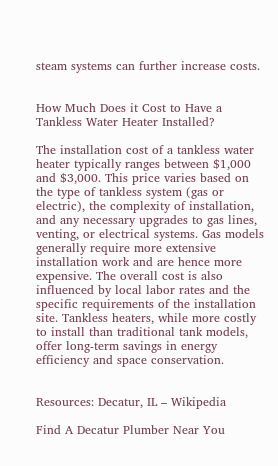steam systems can further increase costs.


How Much Does it Cost to Have a Tankless Water Heater Installed?

The installation cost of a tankless water heater typically ranges between $1,000 and $3,000. This price varies based on the type of tankless system (gas or electric), the complexity of installation, and any necessary upgrades to gas lines, venting, or electrical systems. Gas models generally require more extensive installation work and are hence more expensive. The overall cost is also influenced by local labor rates and the specific requirements of the installation site. Tankless heaters, while more costly to install than traditional tank models, offer long-term savings in energy efficiency and space conservation.


Resources: Decatur, IL – Wikipedia

Find A Decatur Plumber Near You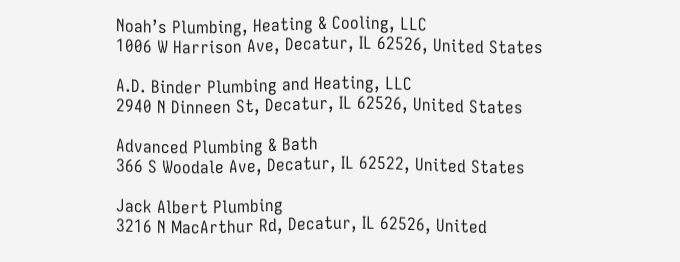Noah’s Plumbing, Heating & Cooling, LLC
1006 W Harrison Ave, Decatur, IL 62526, United States

A.D. Binder Plumbing and Heating, LLC
2940 N Dinneen St, Decatur, IL 62526, United States

Advanced Plumbing & Bath
366 S Woodale Ave, Decatur, IL 62522, United States

Jack Albert Plumbing
3216 N MacArthur Rd, Decatur, IL 62526, United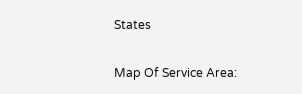States


Map Of Service Area: